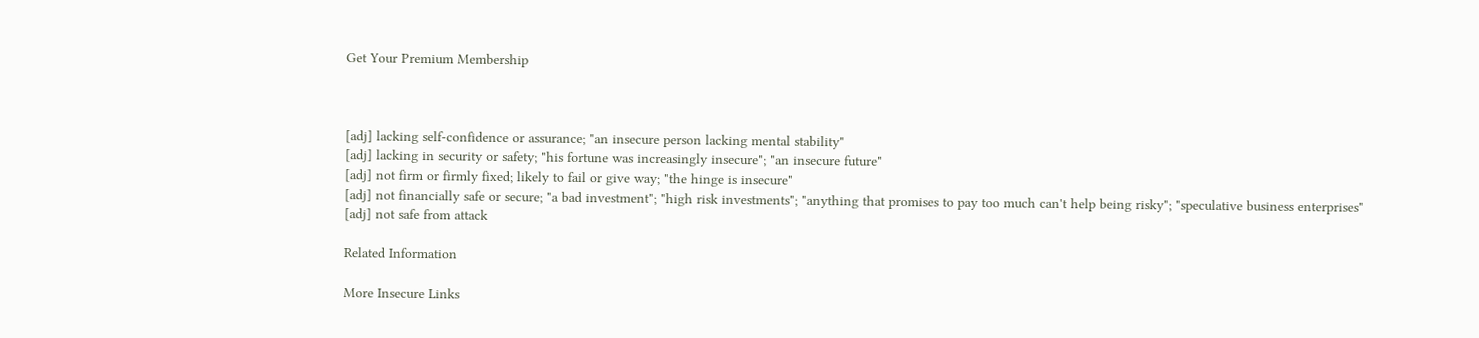Get Your Premium Membership



[adj] lacking self-confidence or assurance; "an insecure person lacking mental stability"
[adj] lacking in security or safety; "his fortune was increasingly insecure"; "an insecure future"
[adj] not firm or firmly fixed; likely to fail or give way; "the hinge is insecure"
[adj] not financially safe or secure; "a bad investment"; "high risk investments"; "anything that promises to pay too much can't help being risky"; "speculative business enterprises"
[adj] not safe from attack

Related Information

More Insecure Links